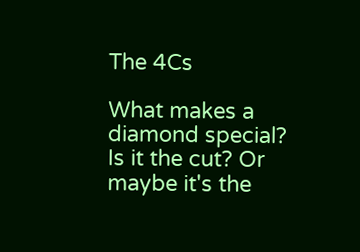The 4Cs

What makes a diamond special? Is it the cut? Or maybe it's the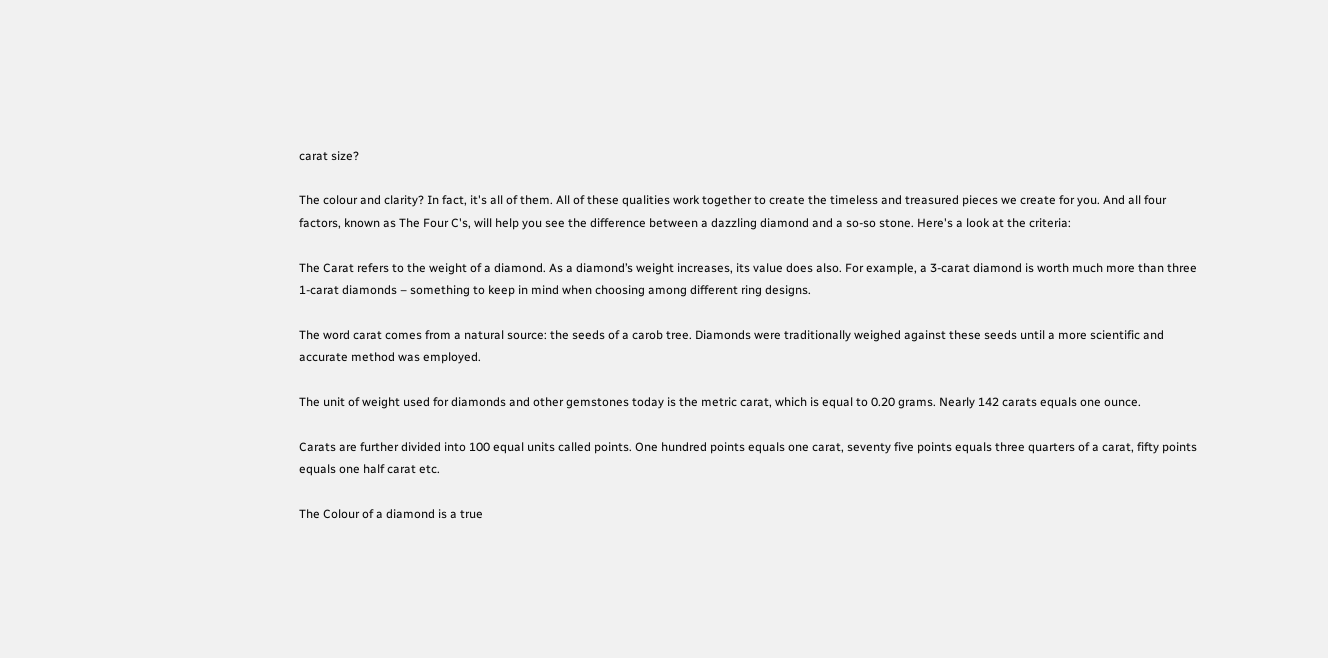carat size?

The colour and clarity? In fact, it's all of them. All of these qualities work together to create the timeless and treasured pieces we create for you. And all four factors, known as The Four C's, will help you see the difference between a dazzling diamond and a so-so stone. Here's a look at the criteria:

The Carat refers to the weight of a diamond. As a diamond’s weight increases, its value does also. For example, a 3-carat diamond is worth much more than three 1-carat diamonds – something to keep in mind when choosing among different ring designs.

The word carat comes from a natural source: the seeds of a carob tree. Diamonds were traditionally weighed against these seeds until a more scientific and accurate method was employed.

The unit of weight used for diamonds and other gemstones today is the metric carat, which is equal to 0.20 grams. Nearly 142 carats equals one ounce.

Carats are further divided into 100 equal units called points. One hundred points equals one carat, seventy five points equals three quarters of a carat, fifty points equals one half carat etc.

The Colour of a diamond is a true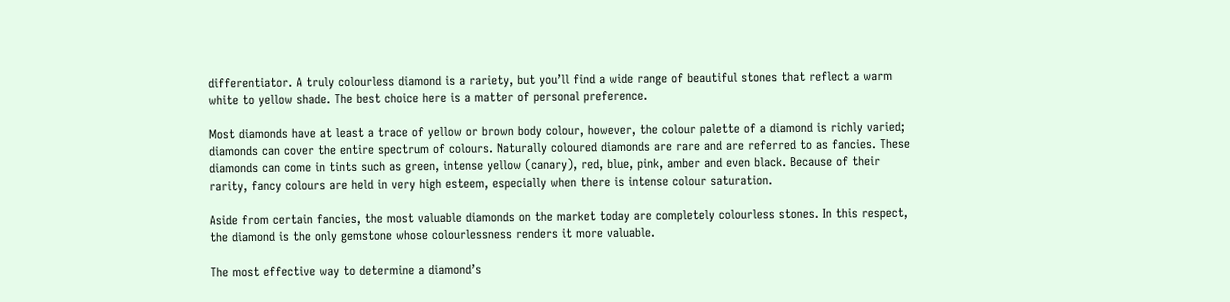differentiator. A truly colourless diamond is a rariety, but you’ll find a wide range of beautiful stones that reflect a warm white to yellow shade. The best choice here is a matter of personal preference.

Most diamonds have at least a trace of yellow or brown body colour, however, the colour palette of a diamond is richly varied; diamonds can cover the entire spectrum of colours. Naturally coloured diamonds are rare and are referred to as fancies. These diamonds can come in tints such as green, intense yellow (canary), red, blue, pink, amber and even black. Because of their rarity, fancy colours are held in very high esteem, especially when there is intense colour saturation.

Aside from certain fancies, the most valuable diamonds on the market today are completely colourless stones. In this respect, the diamond is the only gemstone whose colourlessness renders it more valuable.

The most effective way to determine a diamond’s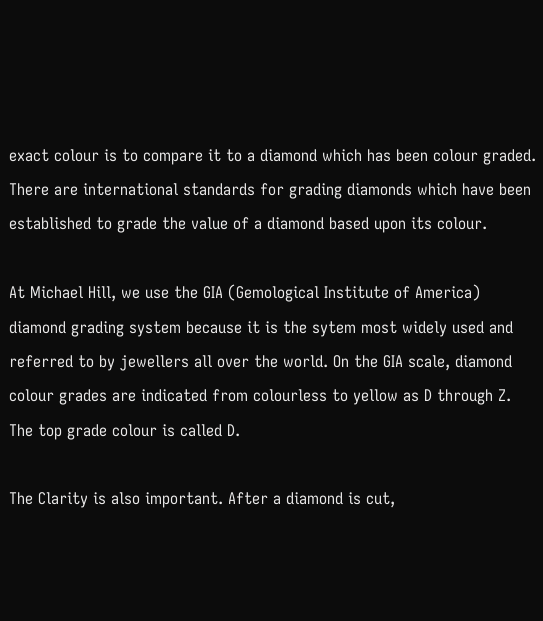exact colour is to compare it to a diamond which has been colour graded. There are international standards for grading diamonds which have been established to grade the value of a diamond based upon its colour.

At Michael Hill, we use the GIA (Gemological Institute of America) diamond grading system because it is the sytem most widely used and referred to by jewellers all over the world. On the GIA scale, diamond colour grades are indicated from colourless to yellow as D through Z. The top grade colour is called D.

The Clarity is also important. After a diamond is cut,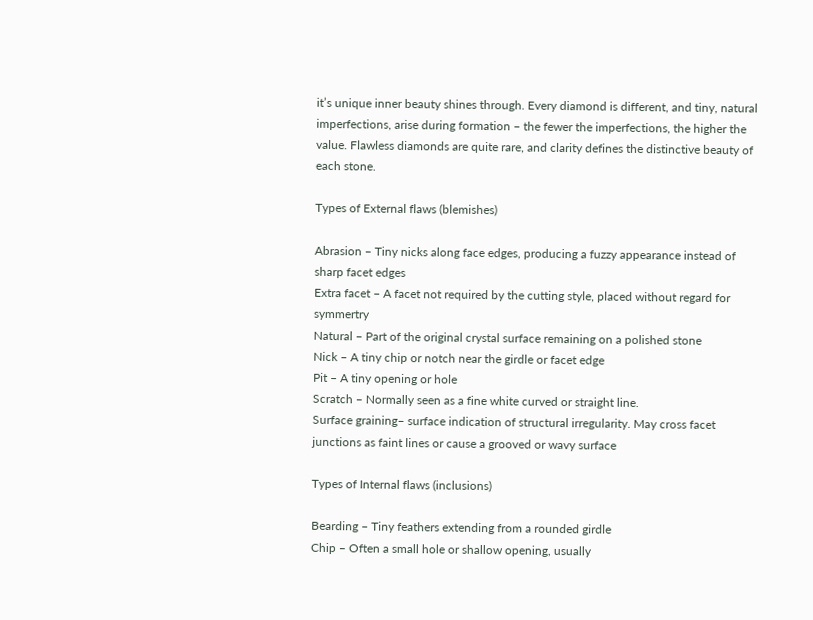it’s unique inner beauty shines through. Every diamond is different, and tiny, natural imperfections, arise during formation – the fewer the imperfections, the higher the value. Flawless diamonds are quite rare, and clarity defines the distinctive beauty of each stone.

Types of External flaws (blemishes)

Abrasion – Tiny nicks along face edges, producing a fuzzy appearance instead of sharp facet edges
Extra facet – A facet not required by the cutting style, placed without regard for symmertry
Natural – Part of the original crystal surface remaining on a polished stone
Nick – A tiny chip or notch near the girdle or facet edge
Pit – A tiny opening or hole
Scratch – Normally seen as a fine white curved or straight line.
Surface graining– surface indication of structural irregularity. May cross facet junctions as faint lines or cause a grooved or wavy surface

Types of Internal flaws (inclusions)

Bearding – Tiny feathers extending from a rounded girdle
Chip – Often a small hole or shallow opening, usually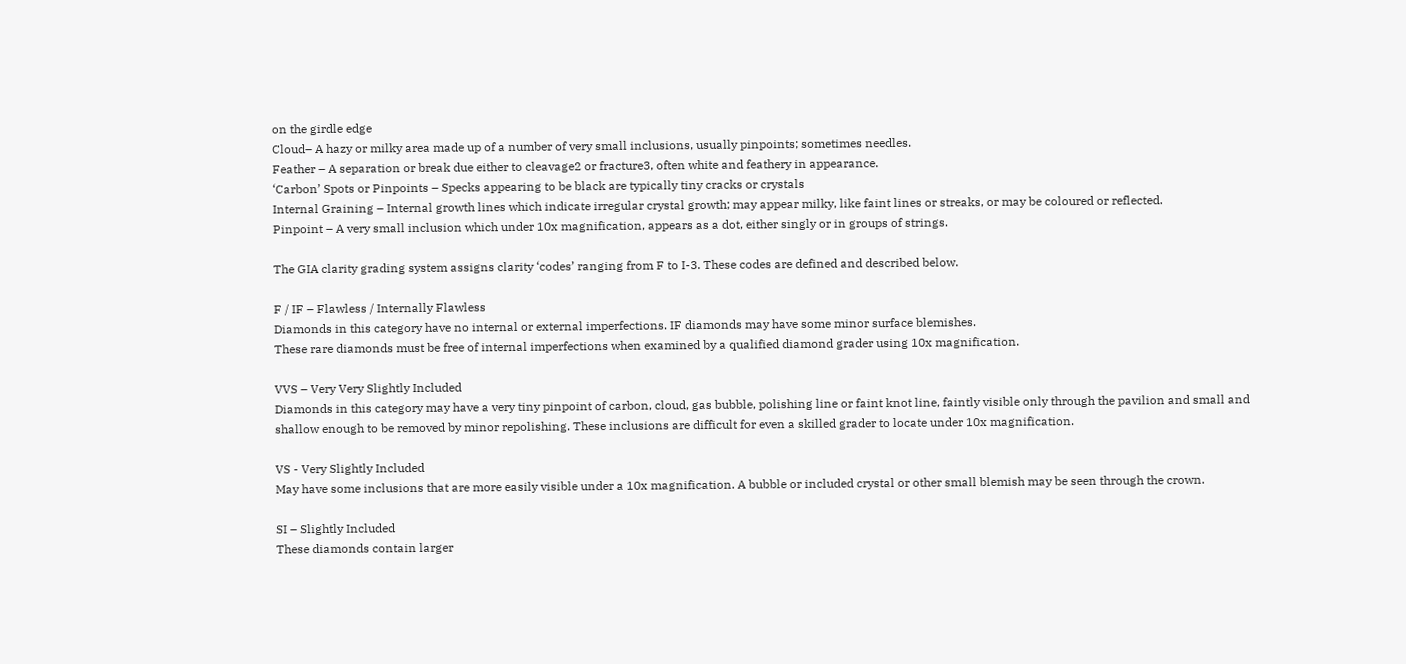on the girdle edge
Cloud– A hazy or milky area made up of a number of very small inclusions, usually pinpoints; sometimes needles.
Feather – A separation or break due either to cleavage2 or fracture3, often white and feathery in appearance.
‘Carbon’ Spots or Pinpoints – Specks appearing to be black are typically tiny cracks or crystals
Internal Graining – Internal growth lines which indicate irregular crystal growth; may appear milky, like faint lines or streaks, or may be coloured or reflected.
Pinpoint – A very small inclusion which under 10x magnification, appears as a dot, either singly or in groups of strings.

The GIA clarity grading system assigns clarity ‘codes’ ranging from F to I-3. These codes are defined and described below.

F / IF – Flawless / Internally Flawless
Diamonds in this category have no internal or external imperfections. IF diamonds may have some minor surface blemishes.
These rare diamonds must be free of internal imperfections when examined by a qualified diamond grader using 10x magnification.

VVS – Very Very Slightly Included
Diamonds in this category may have a very tiny pinpoint of carbon, cloud, gas bubble, polishing line or faint knot line, faintly visible only through the pavilion and small and shallow enough to be removed by minor repolishing. These inclusions are difficult for even a skilled grader to locate under 10x magnification.

VS - Very Slightly Included
May have some inclusions that are more easily visible under a 10x magnification. A bubble or included crystal or other small blemish may be seen through the crown.

SI – Slightly Included
These diamonds contain larger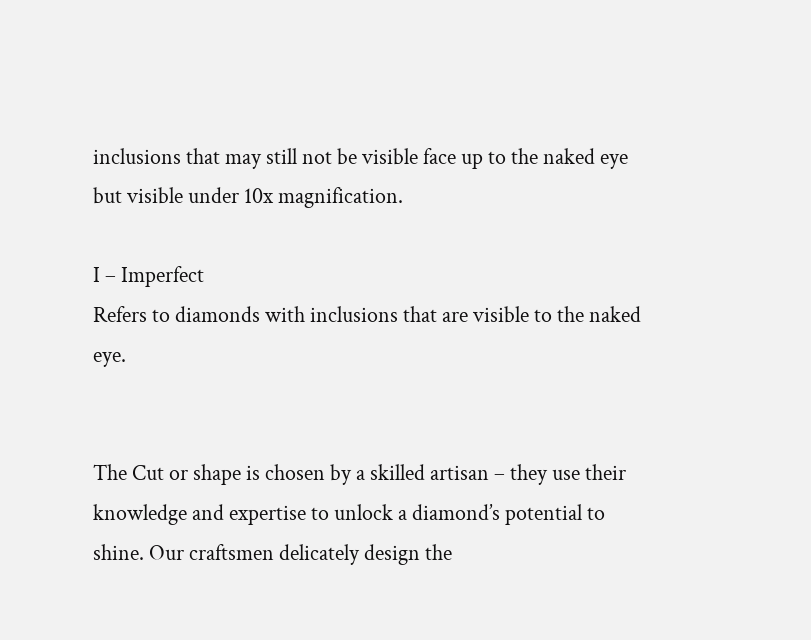inclusions that may still not be visible face up to the naked eye but visible under 10x magnification.

I – Imperfect
Refers to diamonds with inclusions that are visible to the naked eye.


The Cut or shape is chosen by a skilled artisan – they use their knowledge and expertise to unlock a diamond’s potential to shine. Our craftsmen delicately design the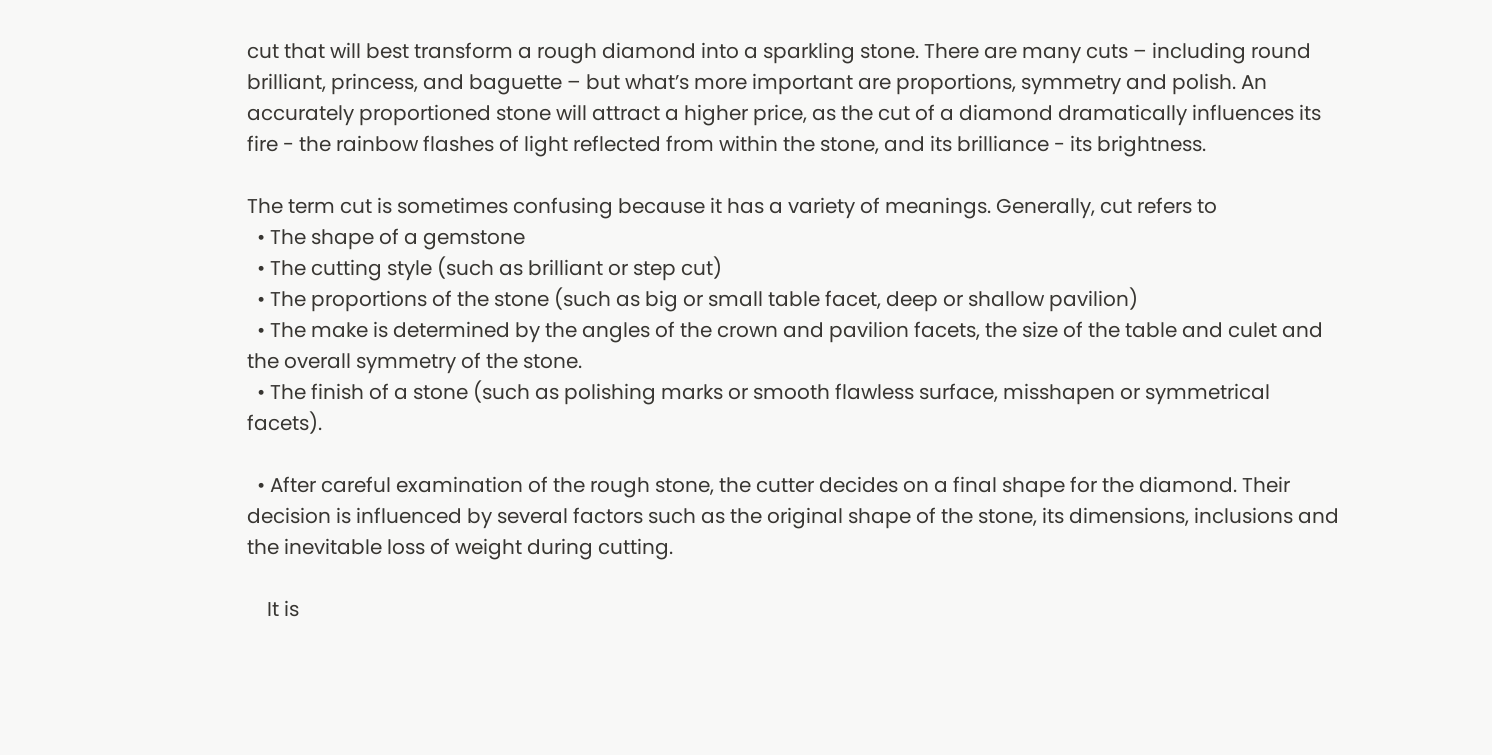cut that will best transform a rough diamond into a sparkling stone. There are many cuts – including round brilliant, princess, and baguette – but what’s more important are proportions, symmetry and polish. An accurately proportioned stone will attract a higher price, as the cut of a diamond dramatically influences its fire - the rainbow flashes of light reflected from within the stone, and its brilliance - its brightness.

The term cut is sometimes confusing because it has a variety of meanings. Generally, cut refers to
  • The shape of a gemstone
  • The cutting style (such as brilliant or step cut)
  • The proportions of the stone (such as big or small table facet, deep or shallow pavilion)
  • The make is determined by the angles of the crown and pavilion facets, the size of the table and culet and the overall symmetry of the stone.
  • The finish of a stone (such as polishing marks or smooth flawless surface, misshapen or symmetrical facets).

  • After careful examination of the rough stone, the cutter decides on a final shape for the diamond. Their decision is influenced by several factors such as the original shape of the stone, its dimensions, inclusions and the inevitable loss of weight during cutting.

    It is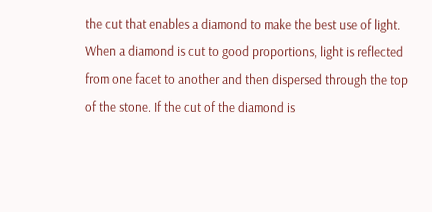the cut that enables a diamond to make the best use of light. When a diamond is cut to good proportions, light is reflected from one facet to another and then dispersed through the top of the stone. If the cut of the diamond is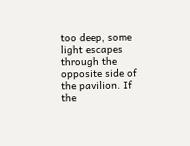too deep, some light escapes through the opposite side of the pavilion. If the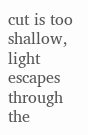cut is too shallow, light escapes through the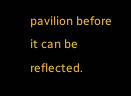pavilion before it can be reflected.